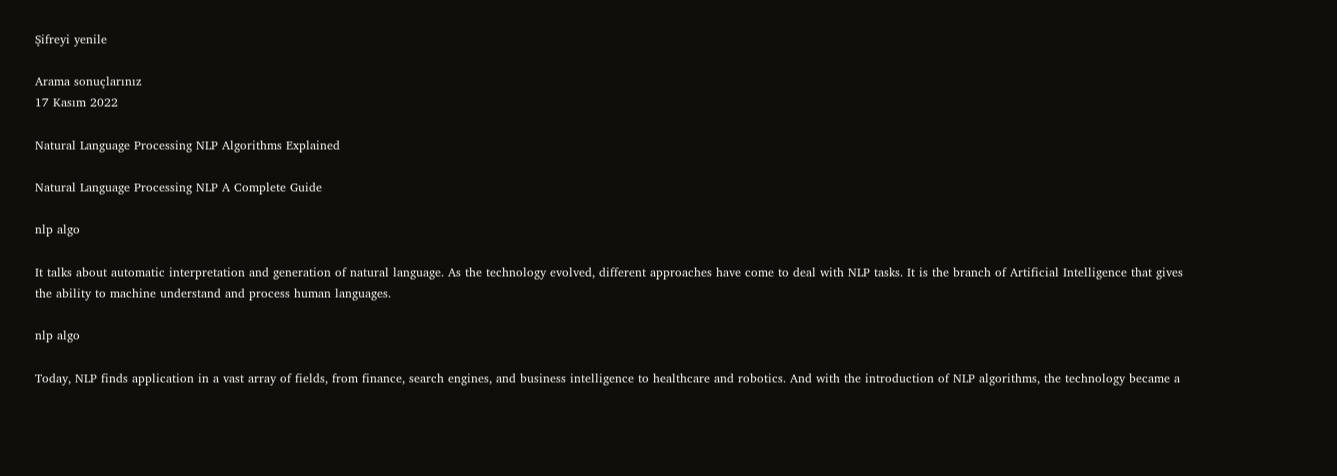Şifreyi yenile

Arama sonuçlarınız
17 Kasım 2022

Natural Language Processing NLP Algorithms Explained

Natural Language Processing NLP A Complete Guide

nlp algo

It talks about automatic interpretation and generation of natural language. As the technology evolved, different approaches have come to deal with NLP tasks. It is the branch of Artificial Intelligence that gives the ability to machine understand and process human languages.

nlp algo

Today, NLP finds application in a vast array of fields, from finance, search engines, and business intelligence to healthcare and robotics. And with the introduction of NLP algorithms, the technology became a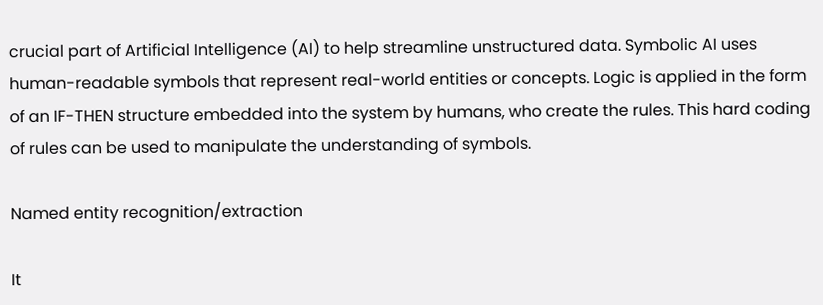crucial part of Artificial Intelligence (AI) to help streamline unstructured data. Symbolic AI uses human-readable symbols that represent real-world entities or concepts. Logic is applied in the form of an IF-THEN structure embedded into the system by humans, who create the rules. This hard coding of rules can be used to manipulate the understanding of symbols.

Named entity recognition/extraction

It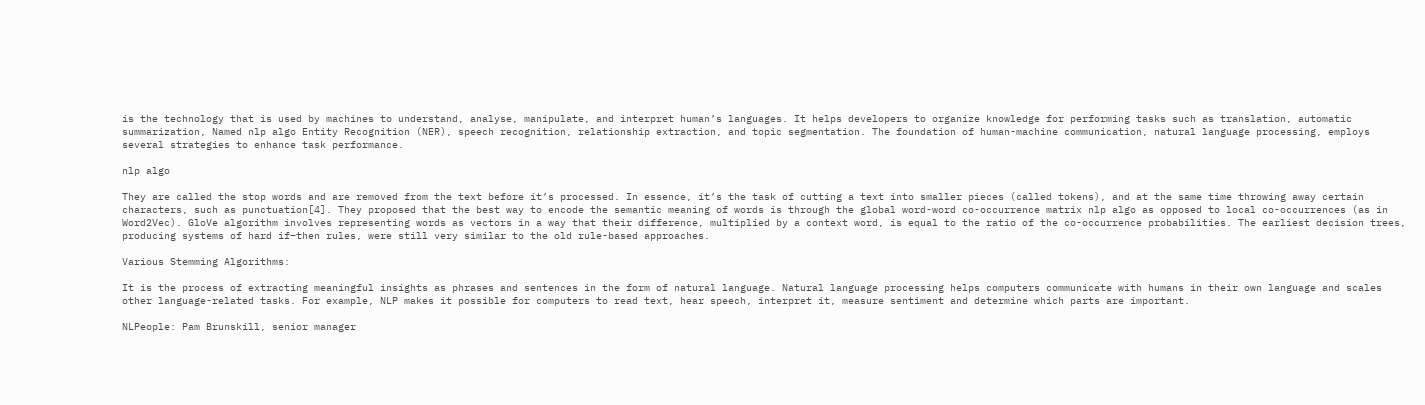is the technology that is used by machines to understand, analyse, manipulate, and interpret human’s languages. It helps developers to organize knowledge for performing tasks such as translation, automatic summarization, Named nlp algo Entity Recognition (NER), speech recognition, relationship extraction, and topic segmentation. The foundation of human-machine communication, natural language processing, employs several strategies to enhance task performance.

nlp algo

They are called the stop words and are removed from the text before it’s processed. In essence, it’s the task of cutting a text into smaller pieces (called tokens), and at the same time throwing away certain characters, such as punctuation[4]. They proposed that the best way to encode the semantic meaning of words is through the global word-word co-occurrence matrix nlp algo as opposed to local co-occurrences (as in Word2Vec). GloVe algorithm involves representing words as vectors in a way that their difference, multiplied by a context word, is equal to the ratio of the co-occurrence probabilities. The earliest decision trees, producing systems of hard if–then rules, were still very similar to the old rule-based approaches.

Various Stemming Algorithms:

It is the process of extracting meaningful insights as phrases and sentences in the form of natural language. Natural language processing helps computers communicate with humans in their own language and scales other language-related tasks. For example, NLP makes it possible for computers to read text, hear speech, interpret it, measure sentiment and determine which parts are important.

NLPeople: Pam Brunskill, senior manager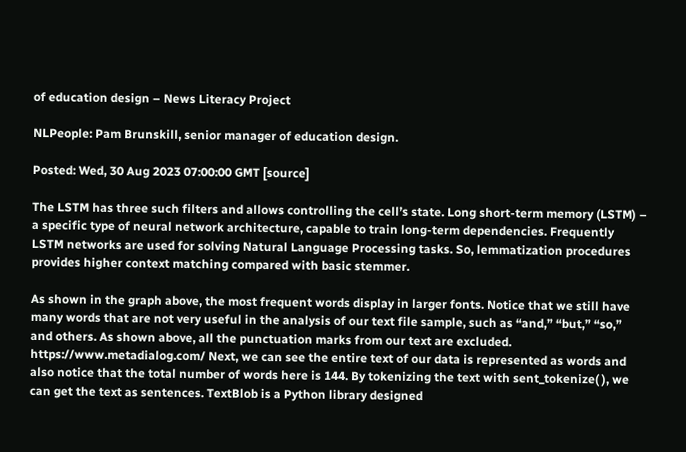of education design – News Literacy Project

NLPeople: Pam Brunskill, senior manager of education design.

Posted: Wed, 30 Aug 2023 07:00:00 GMT [source]

The LSTM has three such filters and allows controlling the cell’s state. Long short-term memory (LSTM) – a specific type of neural network architecture, capable to train long-term dependencies. Frequently LSTM networks are used for solving Natural Language Processing tasks. So, lemmatization procedures provides higher context matching compared with basic stemmer.

As shown in the graph above, the most frequent words display in larger fonts. Notice that we still have many words that are not very useful in the analysis of our text file sample, such as “and,” “but,” “so,” and others. As shown above, all the punctuation marks from our text are excluded. https://www.metadialog.com/ Next, we can see the entire text of our data is represented as words and also notice that the total number of words here is 144. By tokenizing the text with sent_tokenize( ), we can get the text as sentences. TextBlob is a Python library designed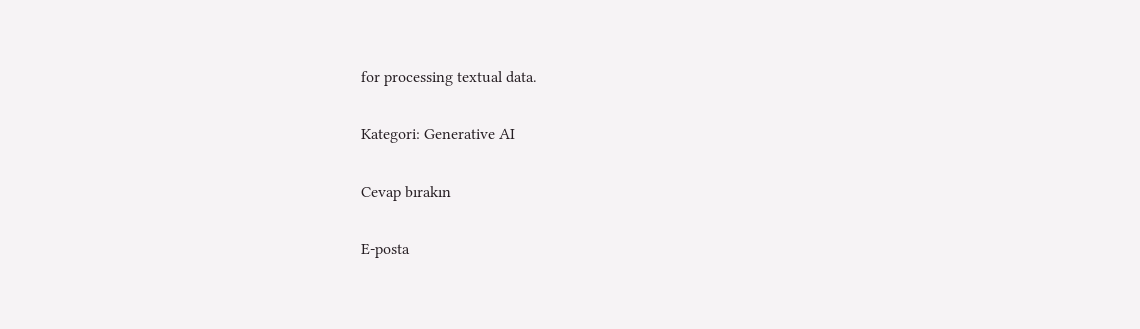for processing textual data.

Kategori: Generative AI

Cevap bırakın

E-posta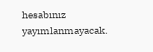hesabınız yayımlanmayacak.